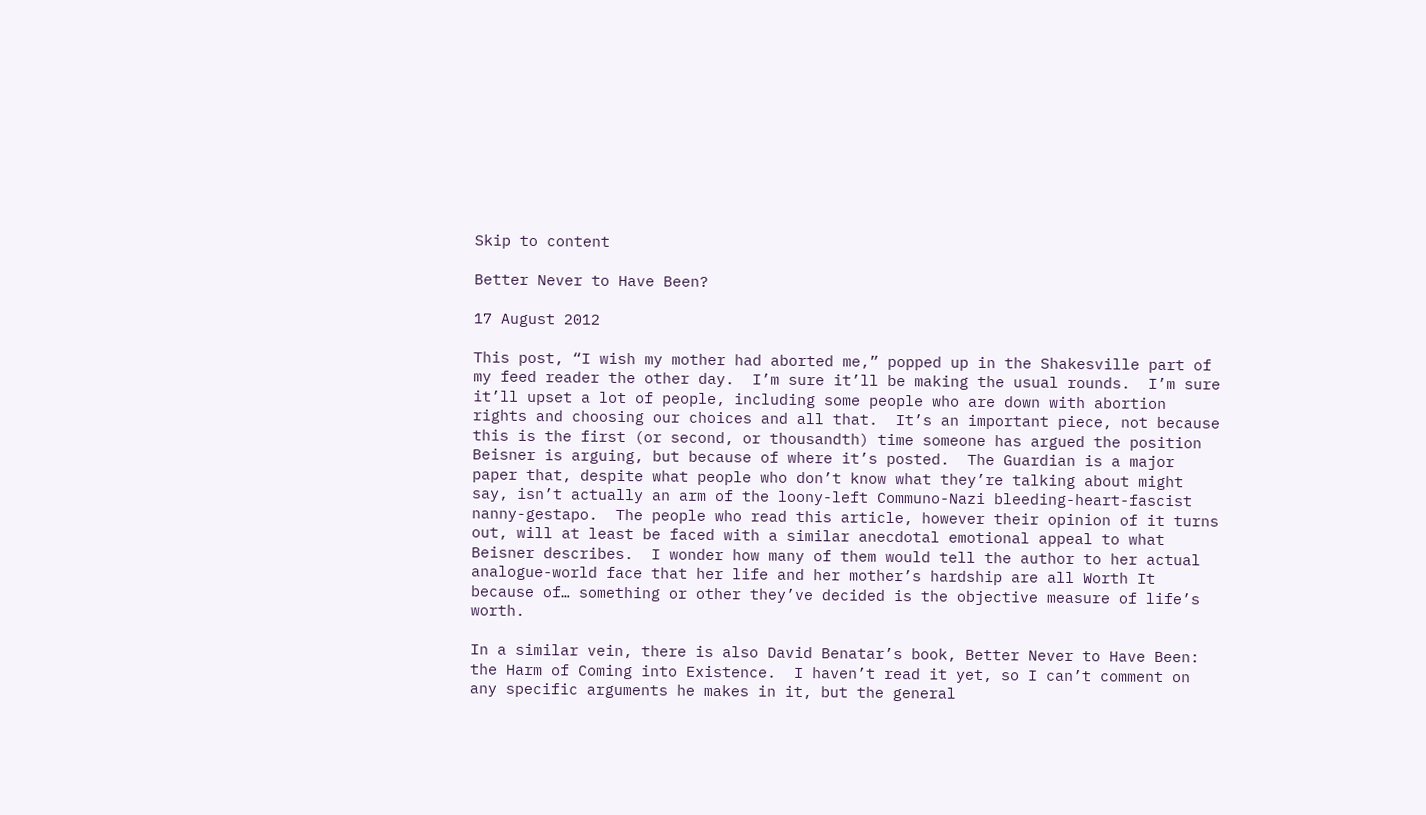Skip to content

Better Never to Have Been?

17 August 2012

This post, “I wish my mother had aborted me,” popped up in the Shakesville part of my feed reader the other day.  I’m sure it’ll be making the usual rounds.  I’m sure it’ll upset a lot of people, including some people who are down with abortion rights and choosing our choices and all that.  It’s an important piece, not because this is the first (or second, or thousandth) time someone has argued the position Beisner is arguing, but because of where it’s posted.  The Guardian is a major paper that, despite what people who don’t know what they’re talking about might say, isn’t actually an arm of the loony-left Communo-Nazi bleeding-heart-fascist nanny-gestapo.  The people who read this article, however their opinion of it turns out, will at least be faced with a similar anecdotal emotional appeal to what Beisner describes.  I wonder how many of them would tell the author to her actual analogue-world face that her life and her mother’s hardship are all Worth It because of… something or other they’ve decided is the objective measure of life’s worth.

In a similar vein, there is also David Benatar’s book, Better Never to Have Been: the Harm of Coming into Existence.  I haven’t read it yet, so I can’t comment on any specific arguments he makes in it, but the general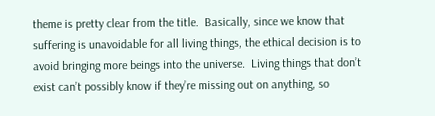theme is pretty clear from the title.  Basically, since we know that suffering is unavoidable for all living things, the ethical decision is to avoid bringing more beings into the universe.  Living things that don’t exist can’t possibly know if they’re missing out on anything, so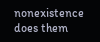nonexistence does them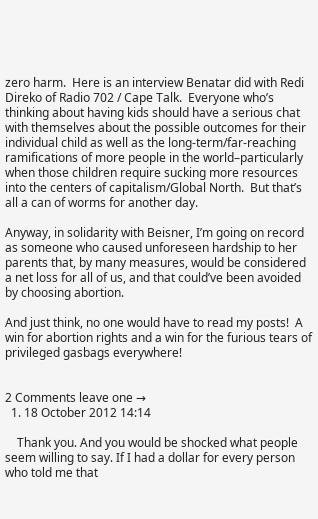zero harm.  Here is an interview Benatar did with Redi Direko of Radio 702 / Cape Talk.  Everyone who’s thinking about having kids should have a serious chat with themselves about the possible outcomes for their individual child as well as the long-term/far-reaching ramifications of more people in the world–particularly when those children require sucking more resources into the centers of capitalism/Global North.  But that’s all a can of worms for another day.

Anyway, in solidarity with Beisner, I’m going on record as someone who caused unforeseen hardship to her parents that, by many measures, would be considered a net loss for all of us, and that could’ve been avoided by choosing abortion.

And just think, no one would have to read my posts!  A win for abortion rights and a win for the furious tears of privileged gasbags everywhere!


2 Comments leave one →
  1. 18 October 2012 14:14

    Thank you. And you would be shocked what people seem willing to say. If I had a dollar for every person who told me that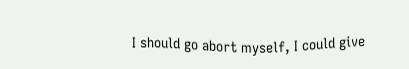I should go abort myself, I could give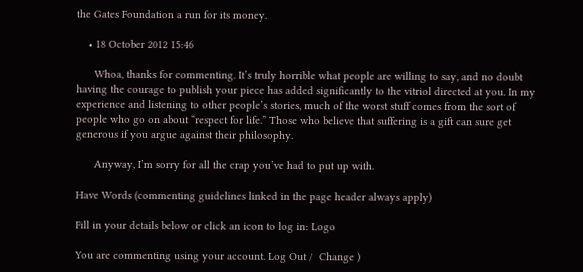the Gates Foundation a run for its money.

    • 18 October 2012 15:46

      Whoa, thanks for commenting. It’s truly horrible what people are willing to say, and no doubt having the courage to publish your piece has added significantly to the vitriol directed at you. In my experience and listening to other people’s stories, much of the worst stuff comes from the sort of people who go on about “respect for life.” Those who believe that suffering is a gift can sure get generous if you argue against their philosophy.

      Anyway, I’m sorry for all the crap you’ve had to put up with.

Have Words (commenting guidelines linked in the page header always apply)

Fill in your details below or click an icon to log in: Logo

You are commenting using your account. Log Out /  Change )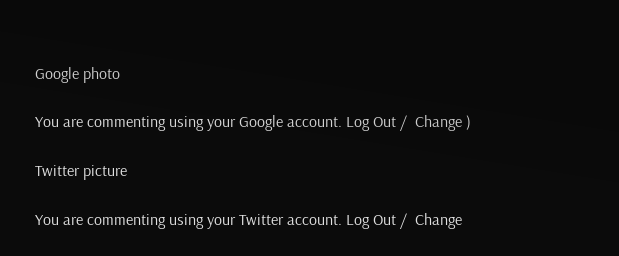Google photo

You are commenting using your Google account. Log Out /  Change )

Twitter picture

You are commenting using your Twitter account. Log Out /  Change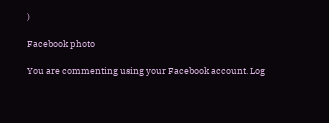)

Facebook photo

You are commenting using your Facebook account. Log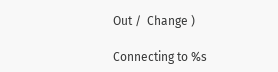Out /  Change )

Connecting to %s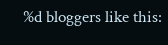%d bloggers like this: